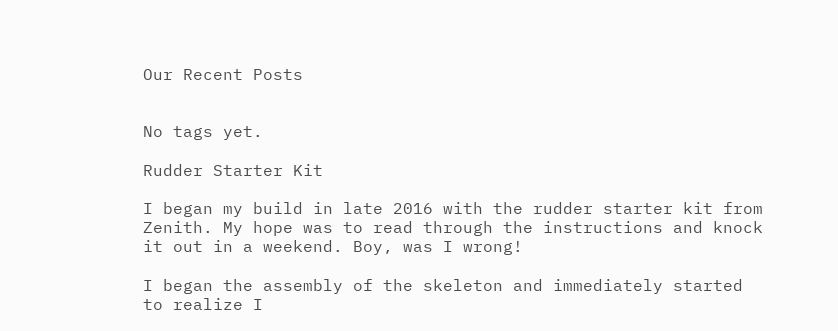Our Recent Posts


No tags yet.

Rudder Starter Kit

I began my build in late 2016 with the rudder starter kit from Zenith. My hope was to read through the instructions and knock it out in a weekend. Boy, was I wrong!

I began the assembly of the skeleton and immediately started to realize I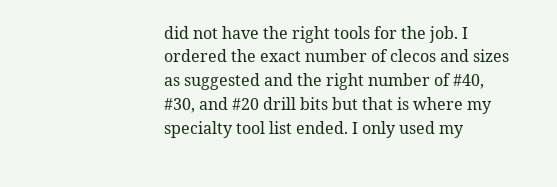did not have the right tools for the job. I ordered the exact number of clecos and sizes as suggested and the right number of #40, #30, and #20 drill bits but that is where my specialty tool list ended. I only used my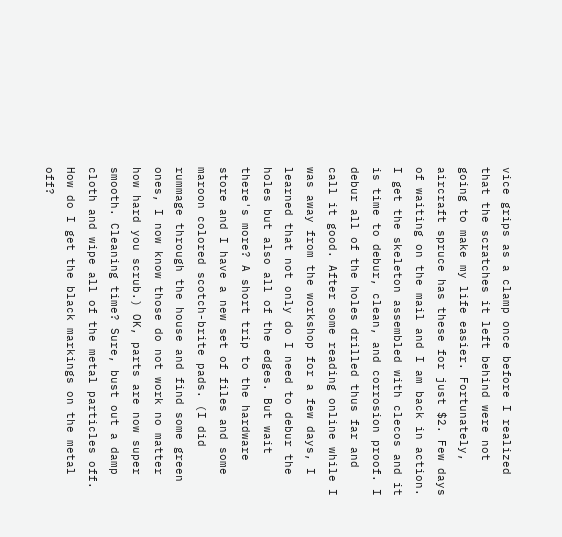vice grips as a clamp once before I realized that the scratches it left behind were not going to make my life easier. Fortunately, aircraft spruce has these for just $2. Few days of waiting on the mail and I am back in action. I get the skeleton assembled with clecos and it is time to debur, clean, and corrosion proof. I debur all of the holes drilled thus far and call it good. After some reading online while I was away from the workshop for a few days, I learned that not only do I need to debur the holes but also all of the edges. But wait there's more? A short trip to the hardware store and I have a new set of files and some maroon colored scotch-brite pads. (I did rummage through the house and find some green ones, I now know those do not work no matter how hard you scrub.) OK, parts are now super smooth. Cleaning time? Sure, bust out a damp cloth and wipe all of the metal particles off. How do I get the black markings on the metal off?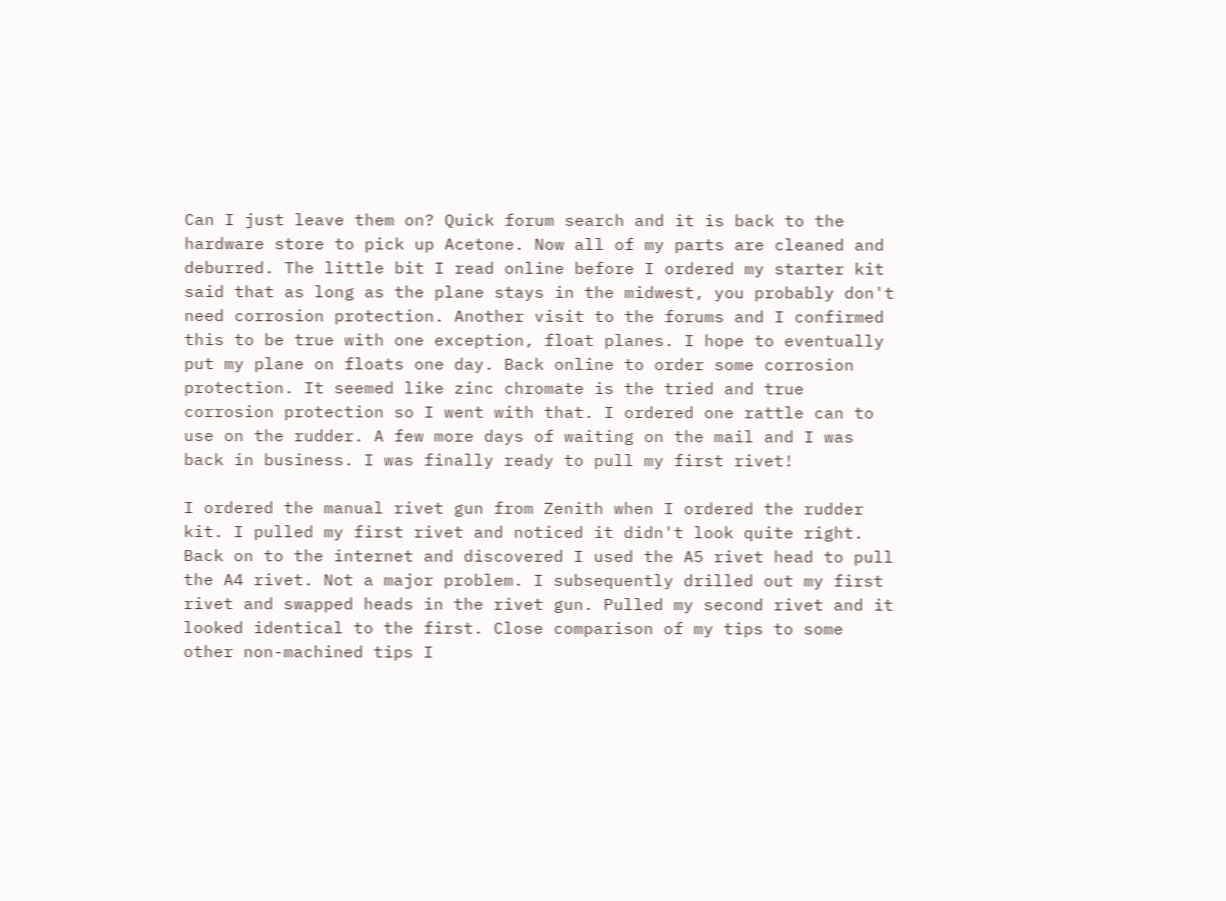Can I just leave them on? Quick forum search and it is back to the hardware store to pick up Acetone. Now all of my parts are cleaned and deburred. The little bit I read online before I ordered my starter kit said that as long as the plane stays in the midwest, you probably don't need corrosion protection. Another visit to the forums and I confirmed this to be true with one exception, float planes. I hope to eventually put my plane on floats one day. Back online to order some corrosion protection. It seemed like zinc chromate is the tried and true corrosion protection so I went with that. I ordered one rattle can to use on the rudder. A few more days of waiting on the mail and I was back in business. I was finally ready to pull my first rivet!

I ordered the manual rivet gun from Zenith when I ordered the rudder kit. I pulled my first rivet and noticed it didn't look quite right. Back on to the internet and discovered I used the A5 rivet head to pull the A4 rivet. Not a major problem. I subsequently drilled out my first rivet and swapped heads in the rivet gun. Pulled my second rivet and it looked identical to the first. Close comparison of my tips to some other non-machined tips I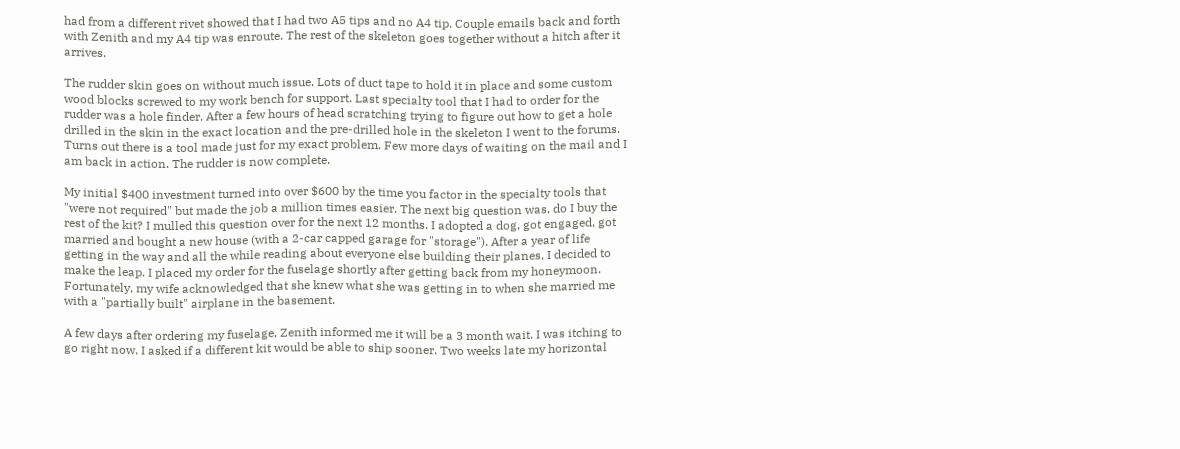had from a different rivet showed that I had two A5 tips and no A4 tip. Couple emails back and forth with Zenith and my A4 tip was enroute. The rest of the skeleton goes together without a hitch after it arrives.

The rudder skin goes on without much issue. Lots of duct tape to hold it in place and some custom wood blocks screwed to my work bench for support. Last specialty tool that I had to order for the rudder was a hole finder. After a few hours of head scratching trying to figure out how to get a hole drilled in the skin in the exact location and the pre-drilled hole in the skeleton I went to the forums. Turns out there is a tool made just for my exact problem. Few more days of waiting on the mail and I am back in action. The rudder is now complete.

My initial $400 investment turned into over $600 by the time you factor in the specialty tools that "were not required" but made the job a million times easier. The next big question was, do I buy the rest of the kit? I mulled this question over for the next 12 months. I adopted a dog, got engaged, got married and bought a new house (with a 2-car capped garage for "storage"). After a year of life getting in the way and all the while reading about everyone else building their planes, I decided to make the leap. I placed my order for the fuselage shortly after getting back from my honeymoon. Fortunately, my wife acknowledged that she knew what she was getting in to when she married me with a "partially built" airplane in the basement.

A few days after ordering my fuselage, Zenith informed me it will be a 3 month wait. I was itching to go right now. I asked if a different kit would be able to ship sooner. Two weeks late my horizontal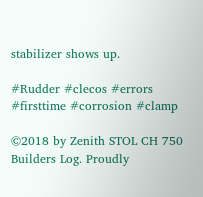stabilizer shows up.

#Rudder #clecos #errors #firsttime #corrosion #clamp

©2018 by Zenith STOL CH 750 Builders Log. Proudly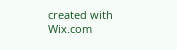created with Wix.com